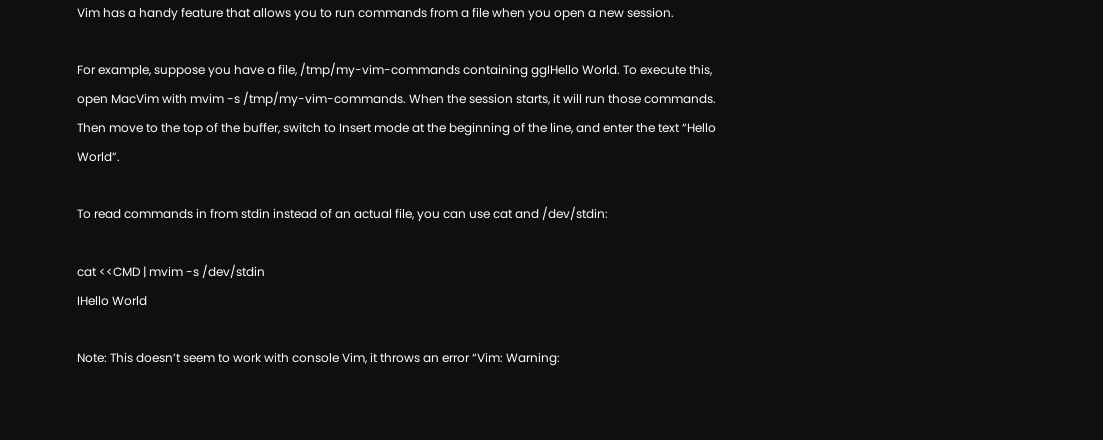Vim has a handy feature that allows you to run commands from a file when you open a new session.

For example, suppose you have a file, /tmp/my-vim-commands containing ggIHello World. To execute this, open MacVim with mvim -s /tmp/my-vim-commands. When the session starts, it will run those commands. Then move to the top of the buffer, switch to Insert mode at the beginning of the line, and enter the text “Hello World”.

To read commands in from stdin instead of an actual file, you can use cat and /dev/stdin:

cat <<CMD | mvim -s /dev/stdin
IHello World

Note: This doesn’t seem to work with console Vim, it throws an error “Vim: Warning: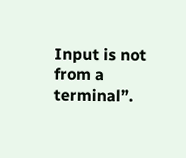Input is not from a terminal”.